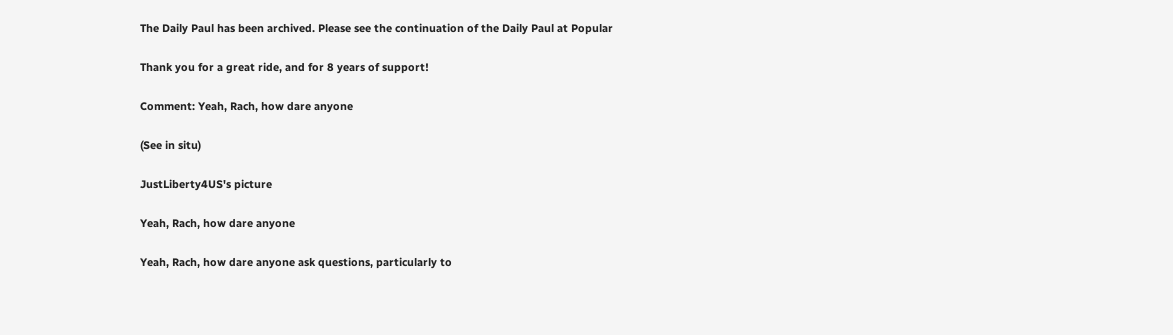The Daily Paul has been archived. Please see the continuation of the Daily Paul at Popular

Thank you for a great ride, and for 8 years of support!

Comment: Yeah, Rach, how dare anyone

(See in situ)

JustLiberty4US's picture

Yeah, Rach, how dare anyone

Yeah, Rach, how dare anyone ask questions, particularly to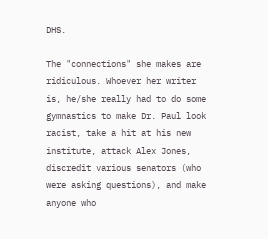DHS.

The "connections" she makes are ridiculous. Whoever her writer is, he/she really had to do some gymnastics to make Dr. Paul look racist, take a hit at his new institute, attack Alex Jones, discredit various senators (who were asking questions), and make anyone who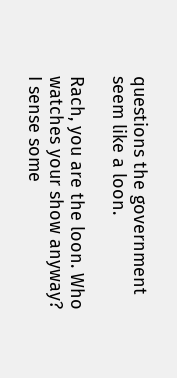questions the government seem like a loon.

Rach, you are the loon. Who watches your show anyway? I sense some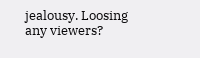jealousy. Loosing any viewers?